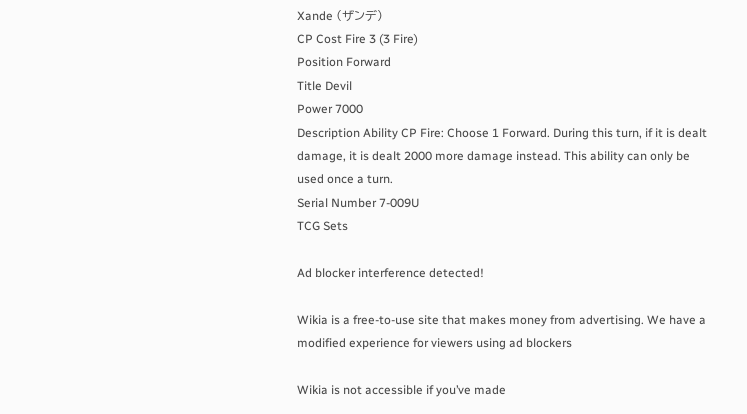Xande (ザンデ)
CP Cost Fire 3 (3 Fire)
Position Forward
Title Devil
Power 7000
Description Ability CP Fire: Choose 1 Forward. During this turn, if it is dealt damage, it is dealt 2000 more damage instead. This ability can only be used once a turn.
Serial Number 7-009U
TCG Sets

Ad blocker interference detected!

Wikia is a free-to-use site that makes money from advertising. We have a modified experience for viewers using ad blockers

Wikia is not accessible if you’ve made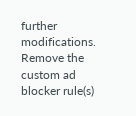further modifications. Remove the custom ad blocker rule(s)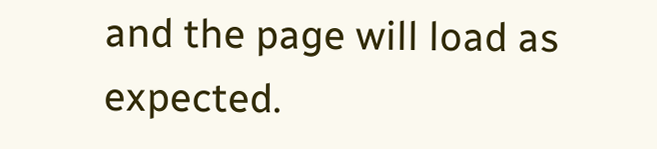and the page will load as expected.